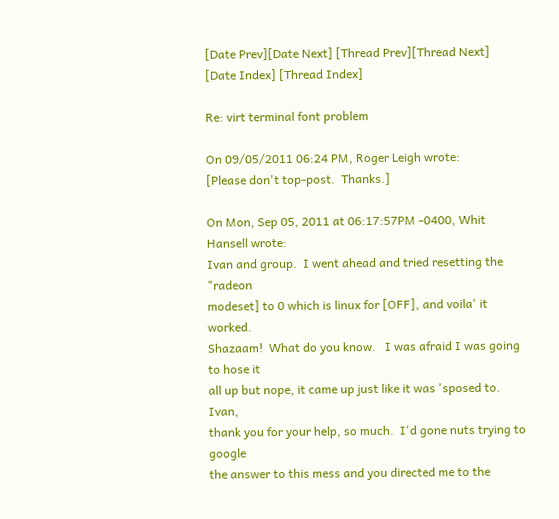[Date Prev][Date Next] [Thread Prev][Thread Next] [Date Index] [Thread Index]

Re: virt terminal font problem

On 09/05/2011 06:24 PM, Roger Leigh wrote:
[Please don't top-post.  Thanks.]

On Mon, Sep 05, 2011 at 06:17:57PM -0400, Whit Hansell wrote:
Ivan and group.  I went ahead and tried resetting the "radeon
modeset] to 0 which is linux for [OFF], and voila' it worked.
Shazaam!  What do you know.   I was afraid I was going to hose it
all up but nope, it came up just like it was 'sposed to.  Ivan,
thank you for your help, so much.  I'd gone nuts trying to google
the answer to this mess and you directed me to the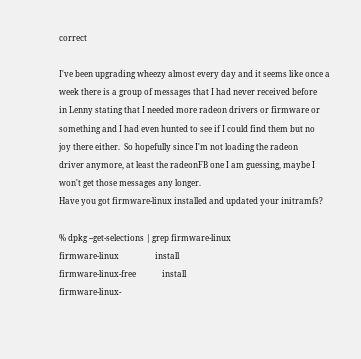correct

I've been upgrading wheezy almost every day and it seems like once a
week there is a group of messages that I had never received before
in Lenny stating that I needed more radeon drivers or firmware or
something and I had even hunted to see if I could find them but no
joy there either.  So hopefully since I'm not loading the radeon
driver anymore, at least the radeonFB one I am guessing, maybe I
won't get those messages any longer.
Have you got firmware-linux installed and updated your initramfs?

% dpkg --get-selections | grep firmware-linux
firmware-linux                  install
firmware-linux-free             install
firmware-linux-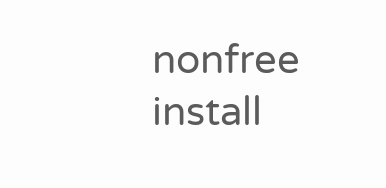nonfree              install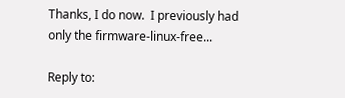Thanks, I do now.  I previously had only the firmware-linux-free...

Reply to: